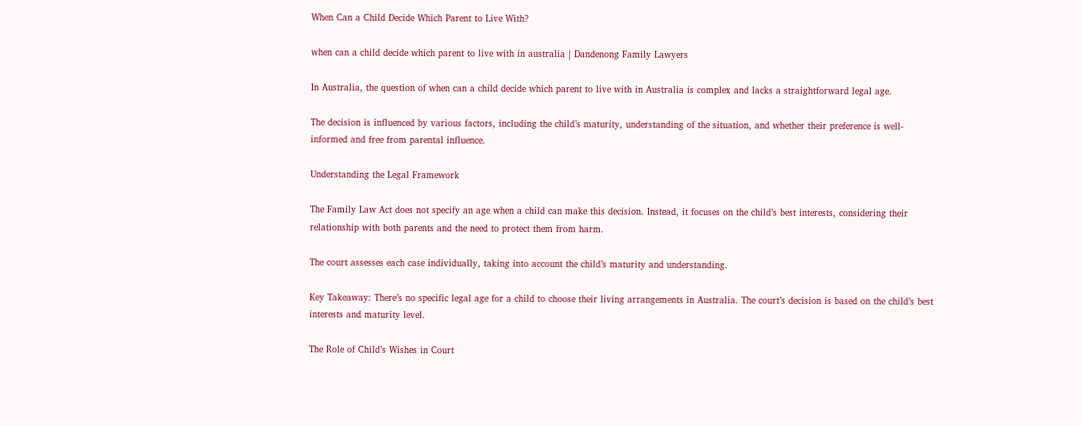When Can a Child Decide Which Parent to Live With?

when can a child decide which parent to live with in australia | Dandenong Family Lawyers

In Australia, the question of when can a child decide which parent to live with in Australia is complex and lacks a straightforward legal age.

The decision is influenced by various factors, including the child’s maturity, understanding of the situation, and whether their preference is well-informed and free from parental influence.

Understanding the Legal Framework

The Family Law Act does not specify an age when a child can make this decision. Instead, it focuses on the child’s best interests, considering their relationship with both parents and the need to protect them from harm.

The court assesses each case individually, taking into account the child’s maturity and understanding.

Key Takeaway: There’s no specific legal age for a child to choose their living arrangements in Australia. The court’s decision is based on the child’s best interests and maturity level.

The Role of Child’s Wishes in Court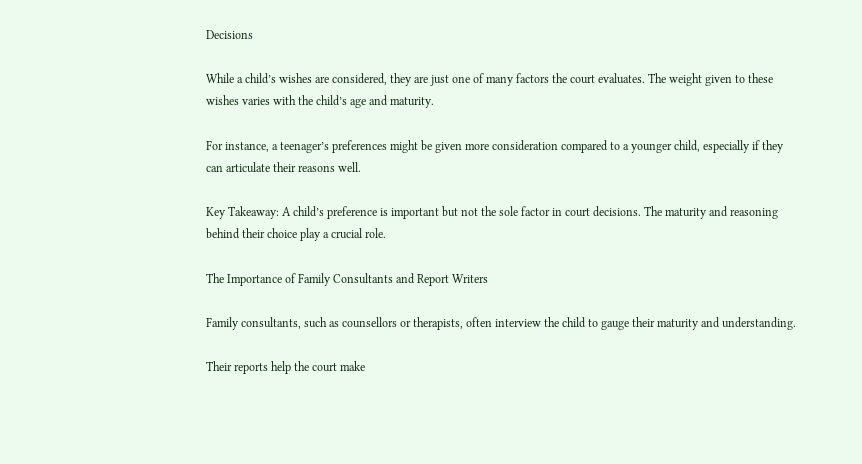Decisions

While a child’s wishes are considered, they are just one of many factors the court evaluates. The weight given to these wishes varies with the child’s age and maturity.

For instance, a teenager’s preferences might be given more consideration compared to a younger child, especially if they can articulate their reasons well.

Key Takeaway: A child’s preference is important but not the sole factor in court decisions. The maturity and reasoning behind their choice play a crucial role.

The Importance of Family Consultants and Report Writers

Family consultants, such as counsellors or therapists, often interview the child to gauge their maturity and understanding.

Their reports help the court make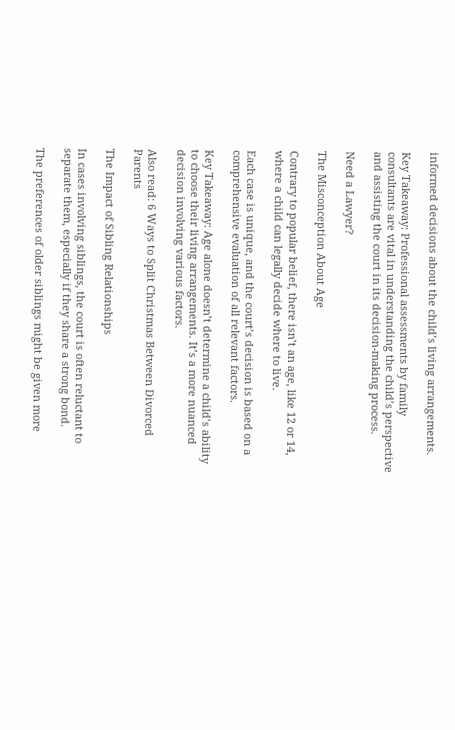informed decisions about the child’s living arrangements.

Key Takeaway: Professional assessments by family consultants are vital in understanding the child’s perspective and assisting the court in its decision-making process.

Need a Lawyer?

The Misconception About Age

Contrary to popular belief, there isn’t an age, like 12 or 14, where a child can legally decide where to live.

Each case is unique, and the court’s decision is based on a comprehensive evaluation of all relevant factors.

Key Takeaway: Age alone doesn’t determine a child’s ability to choose their living arrangements. It’s a more nuanced decision involving various factors.

Also read: 6 Ways to Split Christmas Between Divorced Parents

The Impact of Sibling Relationships

In cases involving siblings, the court is often reluctant to separate them, especially if they share a strong bond.

The preferences of older siblings might be given more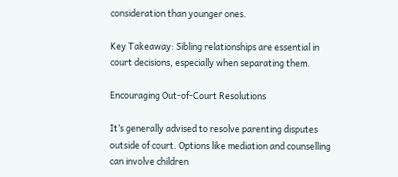consideration than younger ones.

Key Takeaway: Sibling relationships are essential in court decisions, especially when separating them.

Encouraging Out-of-Court Resolutions

It’s generally advised to resolve parenting disputes outside of court. Options like mediation and counselling can involve children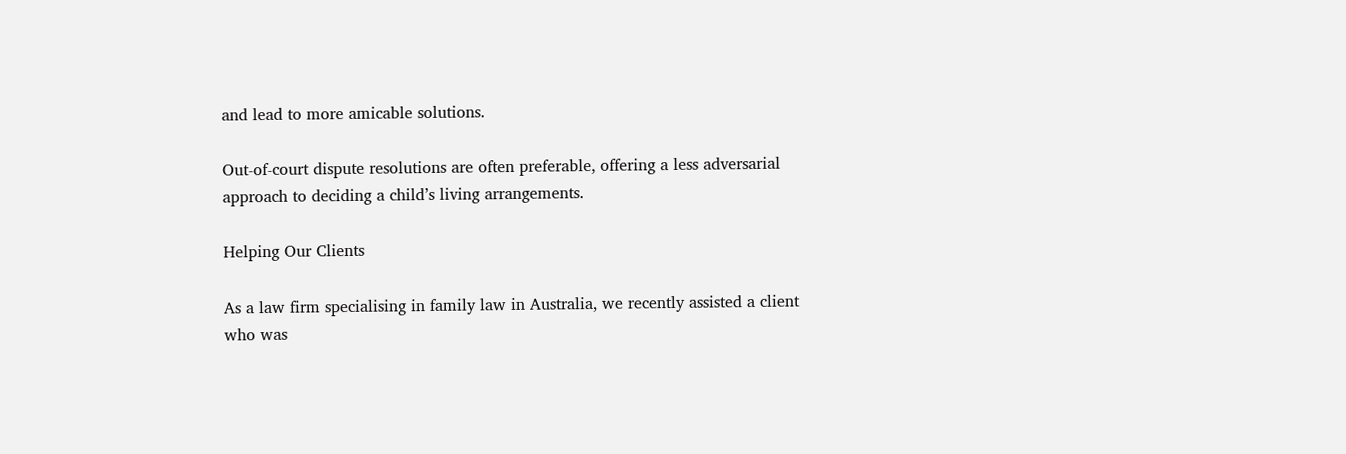and lead to more amicable solutions.

Out-of-court dispute resolutions are often preferable, offering a less adversarial approach to deciding a child’s living arrangements.

Helping Our Clients

As a law firm specialising in family law in Australia, we recently assisted a client who was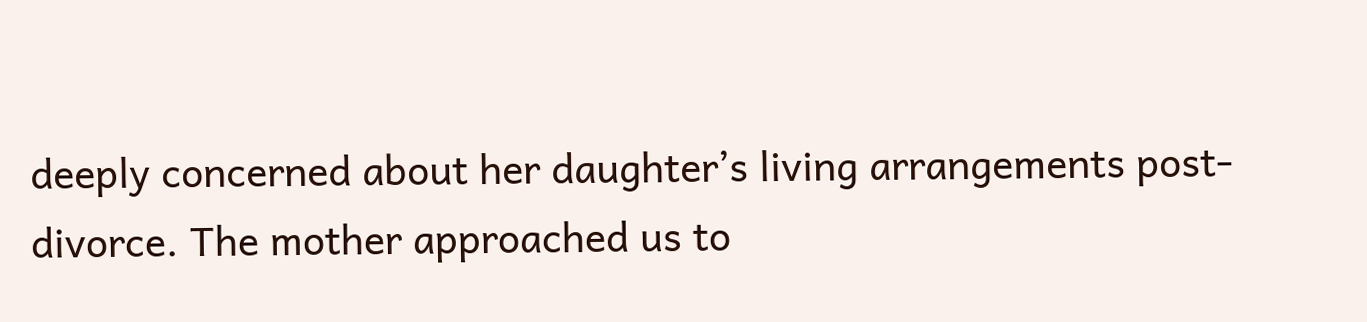deeply concerned about her daughter’s living arrangements post-divorce. The mother approached us to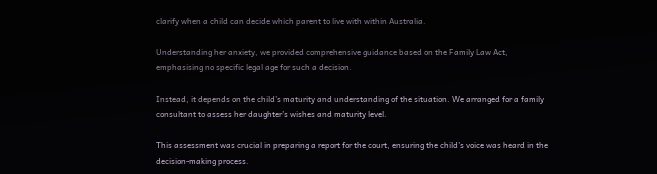clarify when a child can decide which parent to live with within Australia.

Understanding her anxiety, we provided comprehensive guidance based on the Family Law Act, emphasising no specific legal age for such a decision.

Instead, it depends on the child’s maturity and understanding of the situation. We arranged for a family consultant to assess her daughter’s wishes and maturity level.

This assessment was crucial in preparing a report for the court, ensuring the child’s voice was heard in the decision-making process.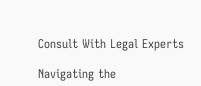Consult With Legal Experts

Navigating the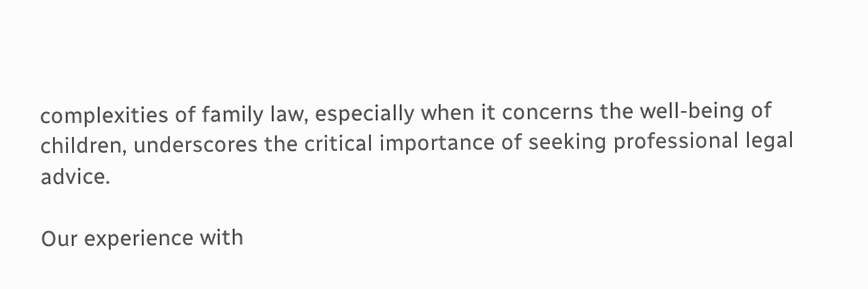complexities of family law, especially when it concerns the well-being of children, underscores the critical importance of seeking professional legal advice.

Our experience with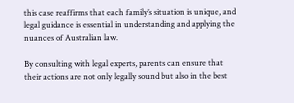this case reaffirms that each family’s situation is unique, and legal guidance is essential in understanding and applying the nuances of Australian law.

By consulting with legal experts, parents can ensure that their actions are not only legally sound but also in the best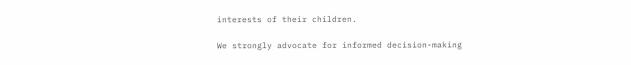interests of their children.

We strongly advocate for informed decision-making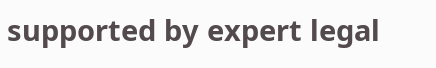supported by expert legal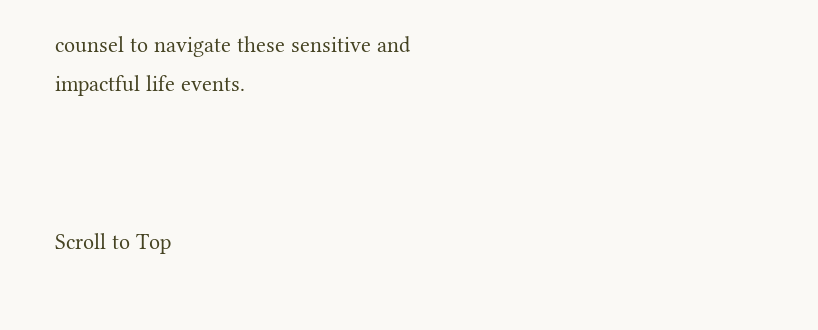counsel to navigate these sensitive and impactful life events.



Scroll to Top